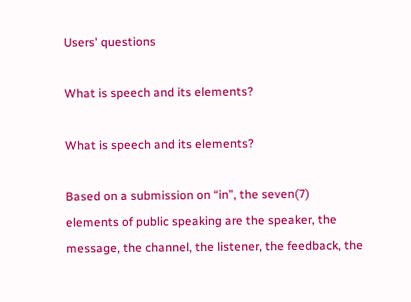Users' questions

What is speech and its elements?

What is speech and its elements?

Based on a submission on “in”, the seven(7) elements of public speaking are the speaker, the message, the channel, the listener, the feedback, the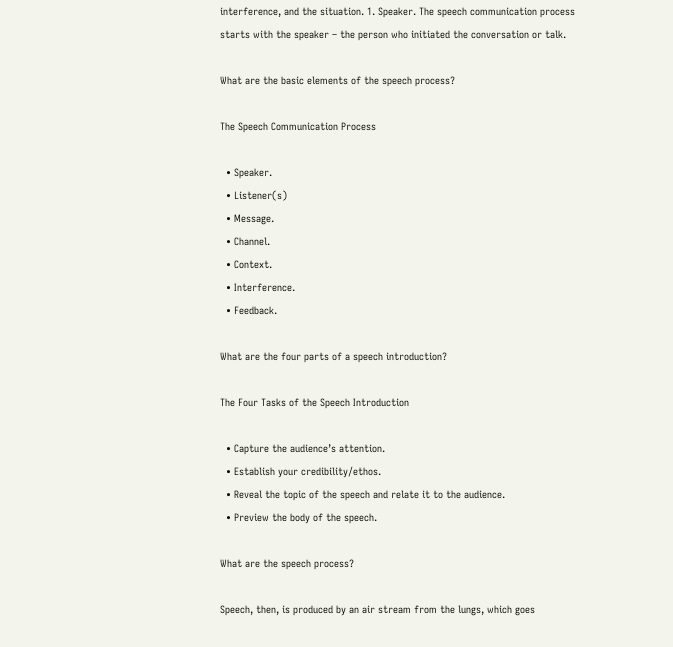interference, and the situation. 1. Speaker. The speech communication process starts with the speaker – the person who initiated the conversation or talk.

What are the basic elements of the speech process?

The Speech Communication Process

  • Speaker.
  • Listener(s)
  • Message.
  • Channel.
  • Context.
  • Interference.
  • Feedback.

What are the four parts of a speech introduction?

The Four Tasks of the Speech Introduction

  • Capture the audience’s attention.
  • Establish your credibility/ethos.
  • Reveal the topic of the speech and relate it to the audience.
  • Preview the body of the speech.

What are the speech process?

Speech, then, is produced by an air stream from the lungs, which goes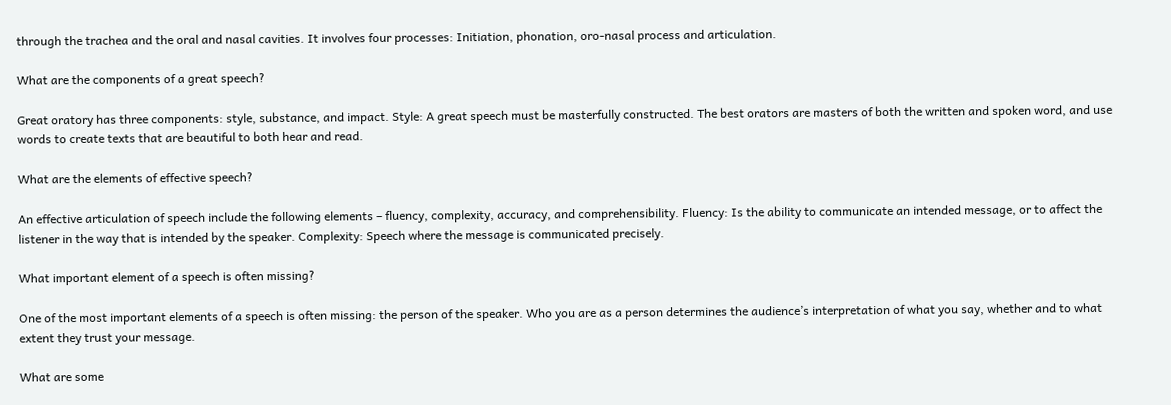through the trachea and the oral and nasal cavities. It involves four processes: Initiation, phonation, oro-nasal process and articulation.

What are the components of a great speech?

Great oratory has three components: style, substance, and impact. Style: A great speech must be masterfully constructed. The best orators are masters of both the written and spoken word, and use words to create texts that are beautiful to both hear and read.

What are the elements of effective speech?

An effective articulation of speech include the following elements – fluency, complexity, accuracy, and comprehensibility. Fluency: Is the ability to communicate an intended message, or to affect the listener in the way that is intended by the speaker. Complexity: Speech where the message is communicated precisely.

What important element of a speech is often missing?

One of the most important elements of a speech is often missing: the person of the speaker. Who you are as a person determines the audience’s interpretation of what you say, whether and to what extent they trust your message.

What are some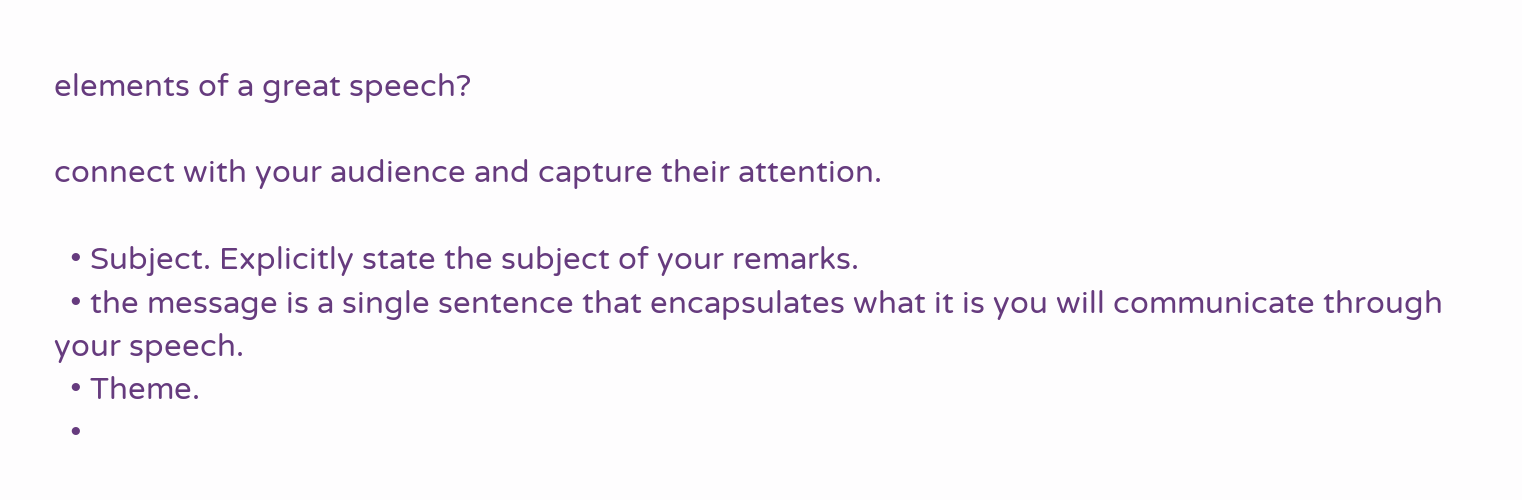elements of a great speech?

connect with your audience and capture their attention.

  • Subject. Explicitly state the subject of your remarks.
  • the message is a single sentence that encapsulates what it is you will communicate through your speech.
  • Theme.
  •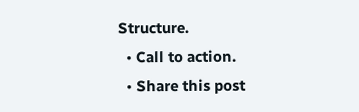Structure.
  • Call to action.
  • Share this post